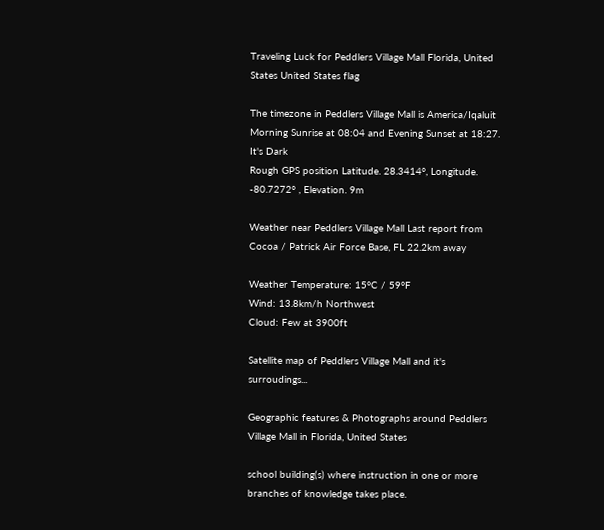Traveling Luck for Peddlers Village Mall Florida, United States United States flag

The timezone in Peddlers Village Mall is America/Iqaluit
Morning Sunrise at 08:04 and Evening Sunset at 18:27. It's Dark
Rough GPS position Latitude. 28.3414°, Longitude. -80.7272° , Elevation. 9m

Weather near Peddlers Village Mall Last report from Cocoa / Patrick Air Force Base, FL 22.2km away

Weather Temperature: 15°C / 59°F
Wind: 13.8km/h Northwest
Cloud: Few at 3900ft

Satellite map of Peddlers Village Mall and it's surroudings...

Geographic features & Photographs around Peddlers Village Mall in Florida, United States

school building(s) where instruction in one or more branches of knowledge takes place.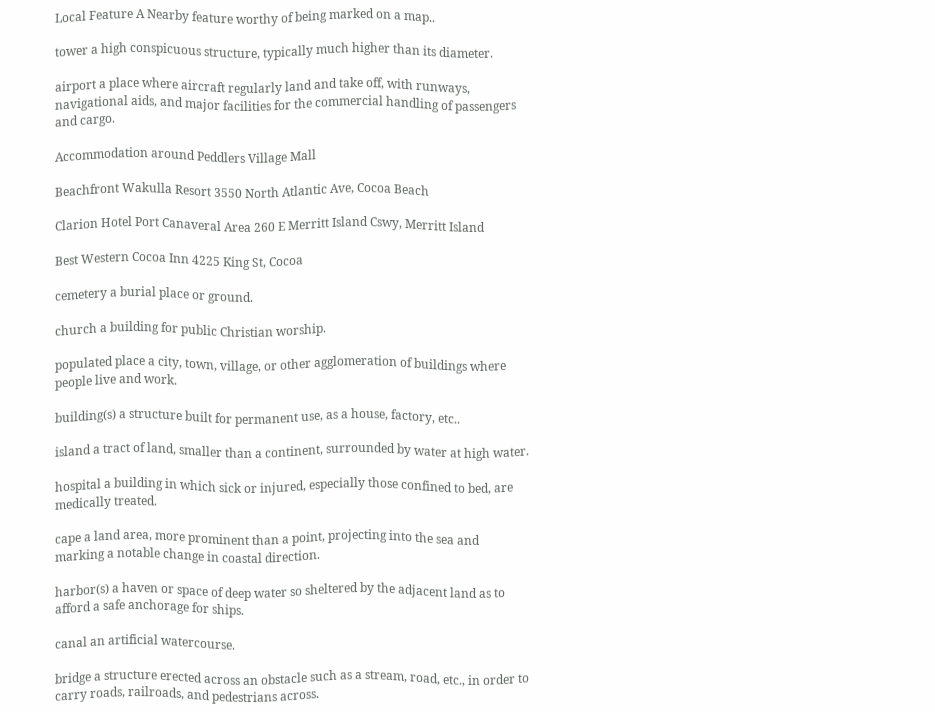Local Feature A Nearby feature worthy of being marked on a map..

tower a high conspicuous structure, typically much higher than its diameter.

airport a place where aircraft regularly land and take off, with runways, navigational aids, and major facilities for the commercial handling of passengers and cargo.

Accommodation around Peddlers Village Mall

Beachfront Wakulla Resort 3550 North Atlantic Ave, Cocoa Beach

Clarion Hotel Port Canaveral Area 260 E Merritt Island Cswy, Merritt Island

Best Western Cocoa Inn 4225 King St, Cocoa

cemetery a burial place or ground.

church a building for public Christian worship.

populated place a city, town, village, or other agglomeration of buildings where people live and work.

building(s) a structure built for permanent use, as a house, factory, etc..

island a tract of land, smaller than a continent, surrounded by water at high water.

hospital a building in which sick or injured, especially those confined to bed, are medically treated.

cape a land area, more prominent than a point, projecting into the sea and marking a notable change in coastal direction.

harbor(s) a haven or space of deep water so sheltered by the adjacent land as to afford a safe anchorage for ships.

canal an artificial watercourse.

bridge a structure erected across an obstacle such as a stream, road, etc., in order to carry roads, railroads, and pedestrians across.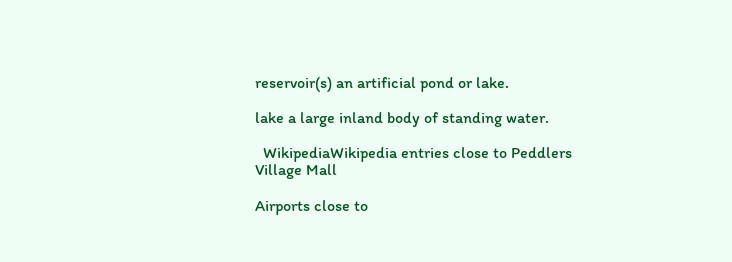reservoir(s) an artificial pond or lake.

lake a large inland body of standing water.

  WikipediaWikipedia entries close to Peddlers Village Mall

Airports close to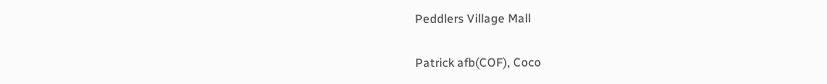Peddlers Village Mall

Patrick afb(COF), Coco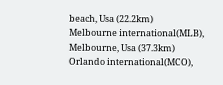beach, Usa (22.2km)
Melbourne international(MLB), Melbourne, Usa (37.3km)
Orlando international(MCO),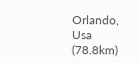Orlando, Usa (78.8km)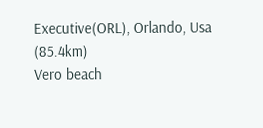Executive(ORL), Orlando, Usa (85.4km)
Vero beach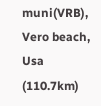muni(VRB), Vero beach, Usa (110.7km)